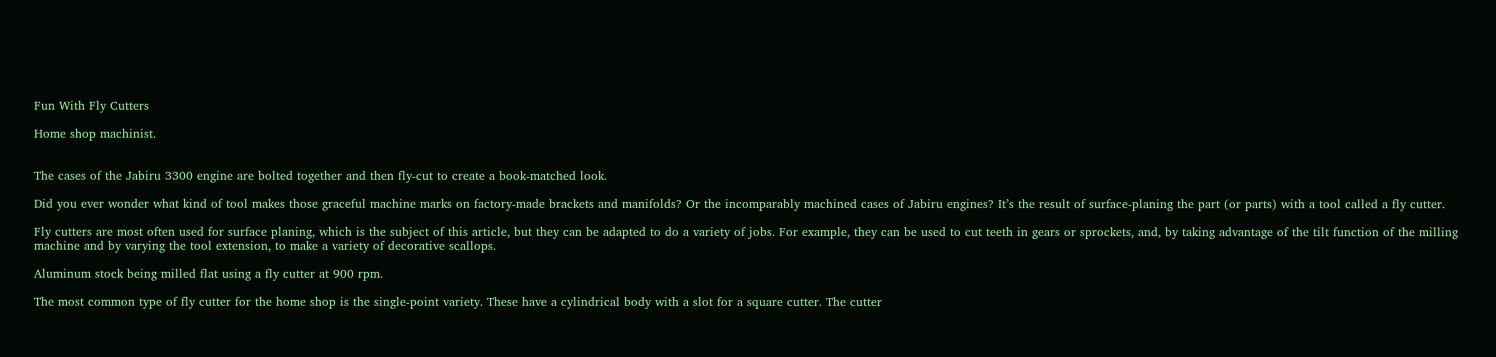Fun With Fly Cutters

Home shop machinist.


The cases of the Jabiru 3300 engine are bolted together and then fly-cut to create a book-matched look.

Did you ever wonder what kind of tool makes those graceful machine marks on factory-made brackets and manifolds? Or the incomparably machined cases of Jabiru engines? It’s the result of surface-planing the part (or parts) with a tool called a fly cutter.

Fly cutters are most often used for surface planing, which is the subject of this article, but they can be adapted to do a variety of jobs. For example, they can be used to cut teeth in gears or sprockets, and, by taking advantage of the tilt function of the milling machine and by varying the tool extension, to make a variety of decorative scallops.

Aluminum stock being milled flat using a fly cutter at 900 rpm.

The most common type of fly cutter for the home shop is the single-point variety. These have a cylindrical body with a slot for a square cutter. The cutter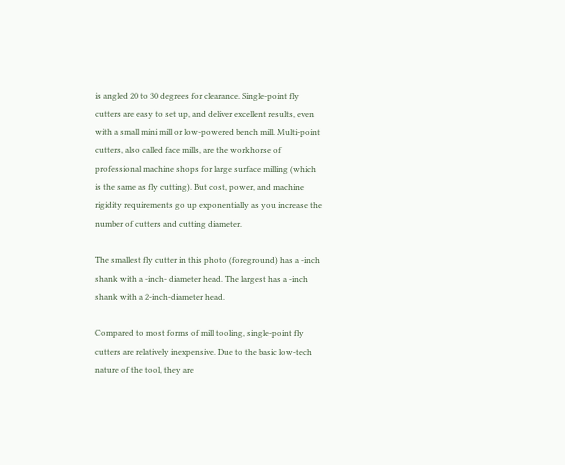is angled 20 to 30 degrees for clearance. Single-point fly cutters are easy to set up, and deliver excellent results, even with a small mini mill or low-powered bench mill. Multi-point cutters, also called face mills, are the workhorse of professional machine shops for large surface milling (which is the same as fly cutting). But cost, power, and machine rigidity requirements go up exponentially as you increase the number of cutters and cutting diameter.

The smallest fly cutter in this photo (foreground) has a -inch shank with a -inch- diameter head. The largest has a -inch shank with a 2-inch-diameter head.

Compared to most forms of mill tooling, single-point fly cutters are relatively inexpensive. Due to the basic low-tech nature of the tool, they are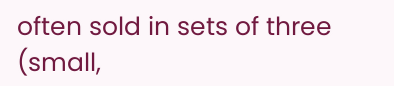often sold in sets of three (small,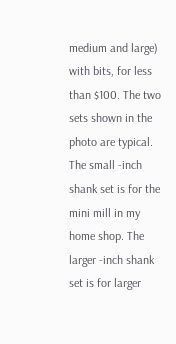medium and large) with bits, for less than $100. The two sets shown in the photo are typical. The small -inch shank set is for the mini mill in my home shop. The larger -inch shank set is for larger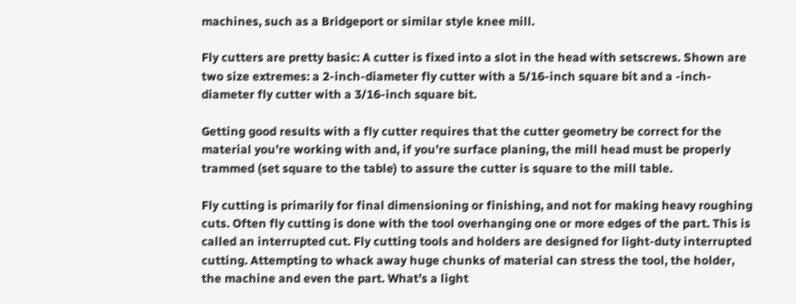machines, such as a Bridgeport or similar style knee mill.

Fly cutters are pretty basic: A cutter is fixed into a slot in the head with setscrews. Shown are two size extremes: a 2-inch-diameter fly cutter with a 5/16-inch square bit and a -inch-diameter fly cutter with a 3/16-inch square bit.

Getting good results with a fly cutter requires that the cutter geometry be correct for the material you’re working with and, if you’re surface planing, the mill head must be properly trammed (set square to the table) to assure the cutter is square to the mill table.

Fly cutting is primarily for final dimensioning or finishing, and not for making heavy roughing cuts. Often fly cutting is done with the tool overhanging one or more edges of the part. This is called an interrupted cut. Fly cutting tools and holders are designed for light-duty interrupted cutting. Attempting to whack away huge chunks of material can stress the tool, the holder, the machine and even the part. What’s a light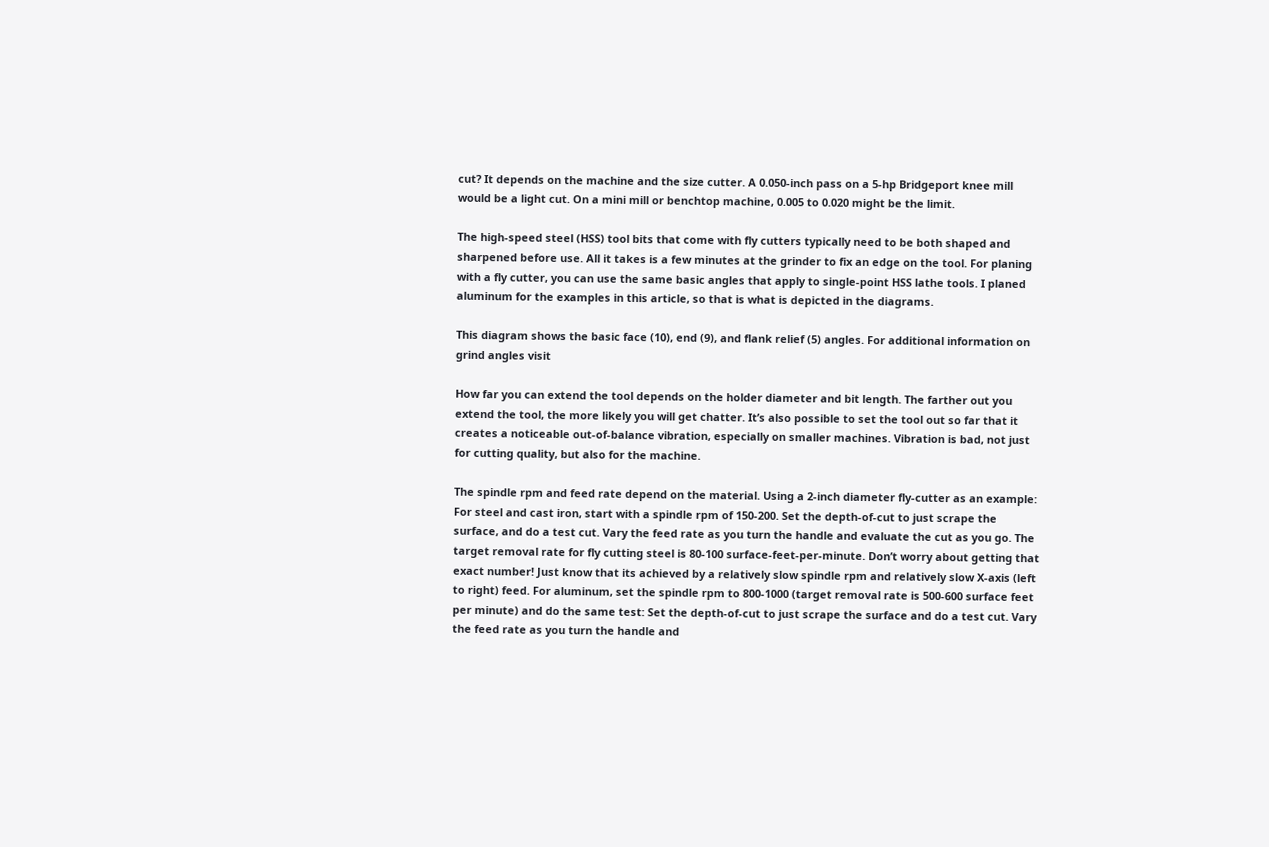cut? It depends on the machine and the size cutter. A 0.050-inch pass on a 5-hp Bridgeport knee mill would be a light cut. On a mini mill or benchtop machine, 0.005 to 0.020 might be the limit.

The high-speed steel (HSS) tool bits that come with fly cutters typically need to be both shaped and sharpened before use. All it takes is a few minutes at the grinder to fix an edge on the tool. For planing with a fly cutter, you can use the same basic angles that apply to single-point HSS lathe tools. I planed aluminum for the examples in this article, so that is what is depicted in the diagrams.

This diagram shows the basic face (10), end (9), and flank relief (5) angles. For additional information on grind angles visit

How far you can extend the tool depends on the holder diameter and bit length. The farther out you extend the tool, the more likely you will get chatter. It’s also possible to set the tool out so far that it creates a noticeable out-of-balance vibration, especially on smaller machines. Vibration is bad, not just for cutting quality, but also for the machine.

The spindle rpm and feed rate depend on the material. Using a 2-inch diameter fly-cutter as an example: For steel and cast iron, start with a spindle rpm of 150-200. Set the depth-of-cut to just scrape the surface, and do a test cut. Vary the feed rate as you turn the handle and evaluate the cut as you go. The target removal rate for fly cutting steel is 80-100 surface-feet-per-minute. Don’t worry about getting that exact number! Just know that its achieved by a relatively slow spindle rpm and relatively slow X-axis (left to right) feed. For aluminum, set the spindle rpm to 800-1000 (target removal rate is 500-600 surface feet per minute) and do the same test: Set the depth-of-cut to just scrape the surface and do a test cut. Vary the feed rate as you turn the handle and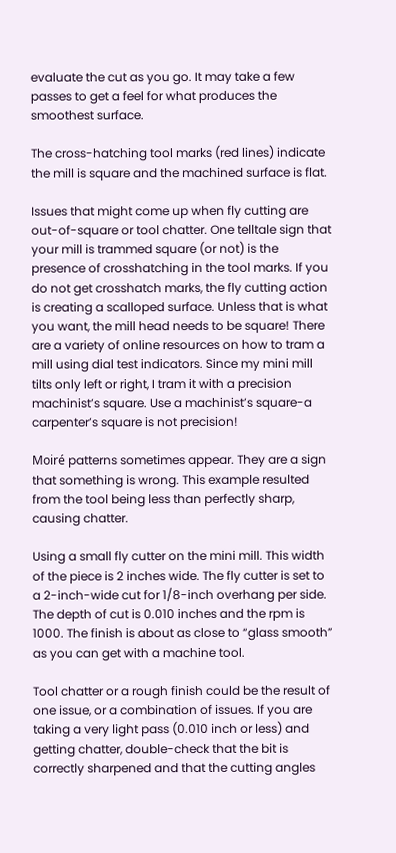evaluate the cut as you go. It may take a few passes to get a feel for what produces the smoothest surface.

The cross-hatching tool marks (red lines) indicate the mill is square and the machined surface is flat.

Issues that might come up when fly cutting are out-of-square or tool chatter. One telltale sign that your mill is trammed square (or not) is the presence of crosshatching in the tool marks. If you do not get crosshatch marks, the fly cutting action is creating a scalloped surface. Unless that is what you want, the mill head needs to be square! There are a variety of online resources on how to tram a mill using dial test indicators. Since my mini mill tilts only left or right, I tram it with a precision machinist’s square. Use a machinist’s square-a carpenter’s square is not precision!

Moiré patterns sometimes appear. They are a sign that something is wrong. This example resulted from the tool being less than perfectly sharp, causing chatter.

Using a small fly cutter on the mini mill. This width of the piece is 2 inches wide. The fly cutter is set to a 2-inch-wide cut for 1/8-inch overhang per side. The depth of cut is 0.010 inches and the rpm is 1000. The finish is about as close to “glass smooth” as you can get with a machine tool.

Tool chatter or a rough finish could be the result of one issue, or a combination of issues. If you are taking a very light pass (0.010 inch or less) and getting chatter, double-check that the bit is correctly sharpened and that the cutting angles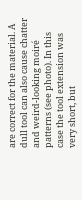are correct for the material. A dull tool can also cause chatter and weird-looking moiré patterns (see photo). In this case the tool extension was very short, but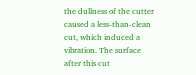the dullness of the cutter caused a less-than-clean cut, which induced a vibration. The surface after this cut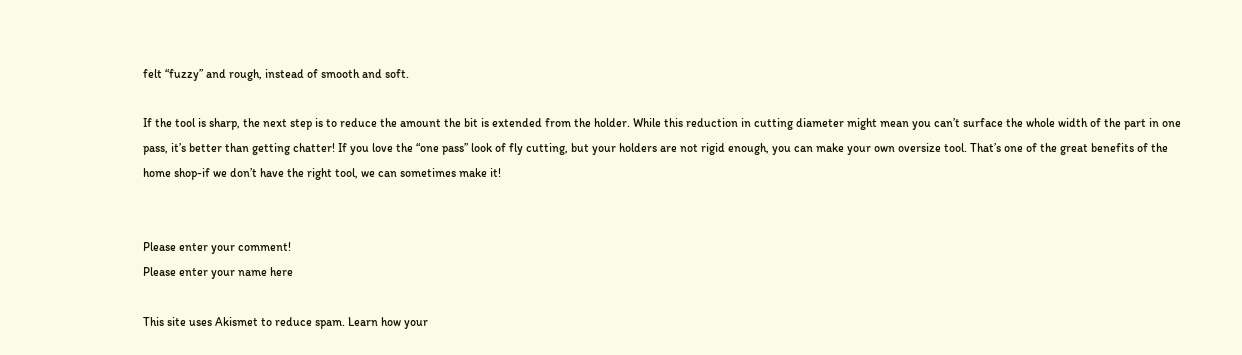felt “fuzzy” and rough, instead of smooth and soft.

If the tool is sharp, the next step is to reduce the amount the bit is extended from the holder. While this reduction in cutting diameter might mean you can’t surface the whole width of the part in one pass, it’s better than getting chatter! If you love the “one pass” look of fly cutting, but your holders are not rigid enough, you can make your own oversize tool. That’s one of the great benefits of the home shop-if we don’t have the right tool, we can sometimes make it!


Please enter your comment!
Please enter your name here

This site uses Akismet to reduce spam. Learn how your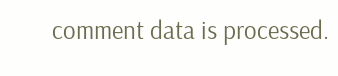comment data is processed.